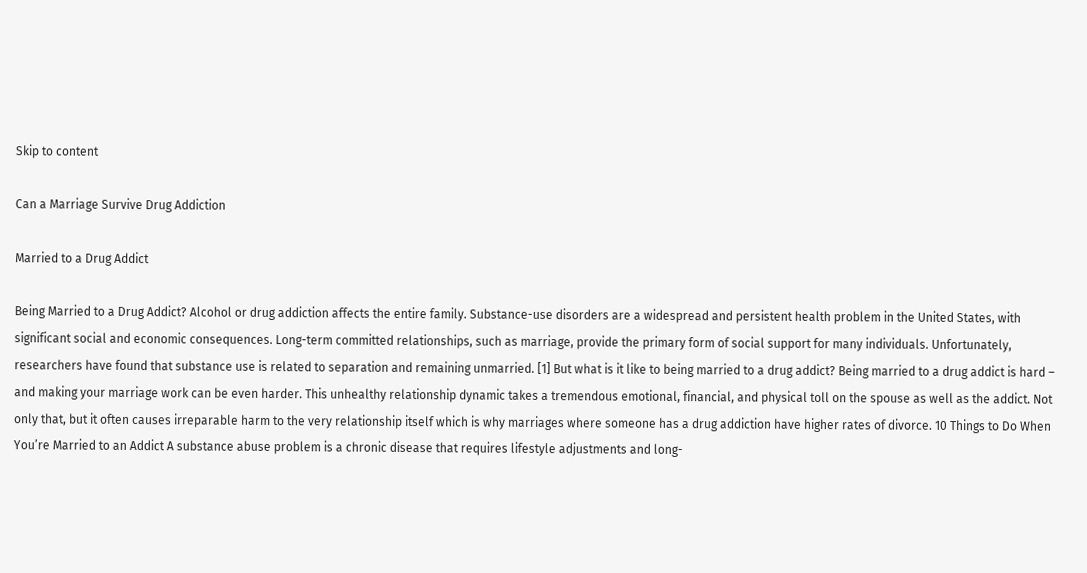Skip to content

Can a Marriage Survive Drug Addiction

Married to a Drug Addict

Being Married to a Drug Addict? Alcohol or drug addiction affects the entire family. Substance-use disorders are a widespread and persistent health problem in the United States, with significant social and economic consequences. Long-term committed relationships, such as marriage, provide the primary form of social support for many individuals. Unfortunately, researchers have found that substance use is related to separation and remaining unmarried. [1] But what is it like to being married to a drug addict? Being married to a drug addict is hard – and making your marriage work can be even harder. This unhealthy relationship dynamic takes a tremendous emotional, financial, and physical toll on the spouse as well as the addict. Not only that, but it often causes irreparable harm to the very relationship itself which is why marriages where someone has a drug addiction have higher rates of divorce. 10 Things to Do When You’re Married to an Addict A substance abuse problem is a chronic disease that requires lifestyle adjustments and long-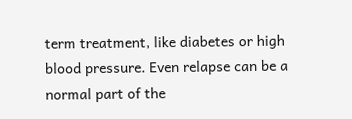term treatment, like diabetes or high blood pressure. Even relapse can be a normal part of the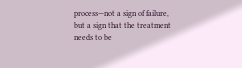process—not a sign of failure, but a sign that the treatment needs to be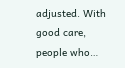adjusted. With good care, people who…